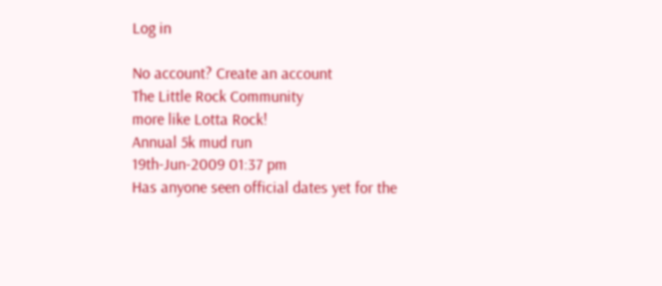Log in

No account? Create an account
The Little Rock Community
more like Lotta Rock!
Annual 5k mud run
19th-Jun-2009 01:37 pm
Has anyone seen official dates yet for the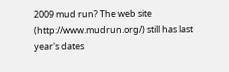2009 mud run? The web site (http://www.mudrun.org/) still has last year's dates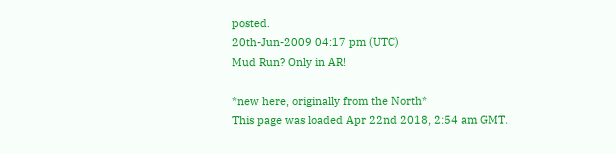posted.
20th-Jun-2009 04:17 pm (UTC)
Mud Run? Only in AR!

*new here, originally from the North*
This page was loaded Apr 22nd 2018, 2:54 am GMT.